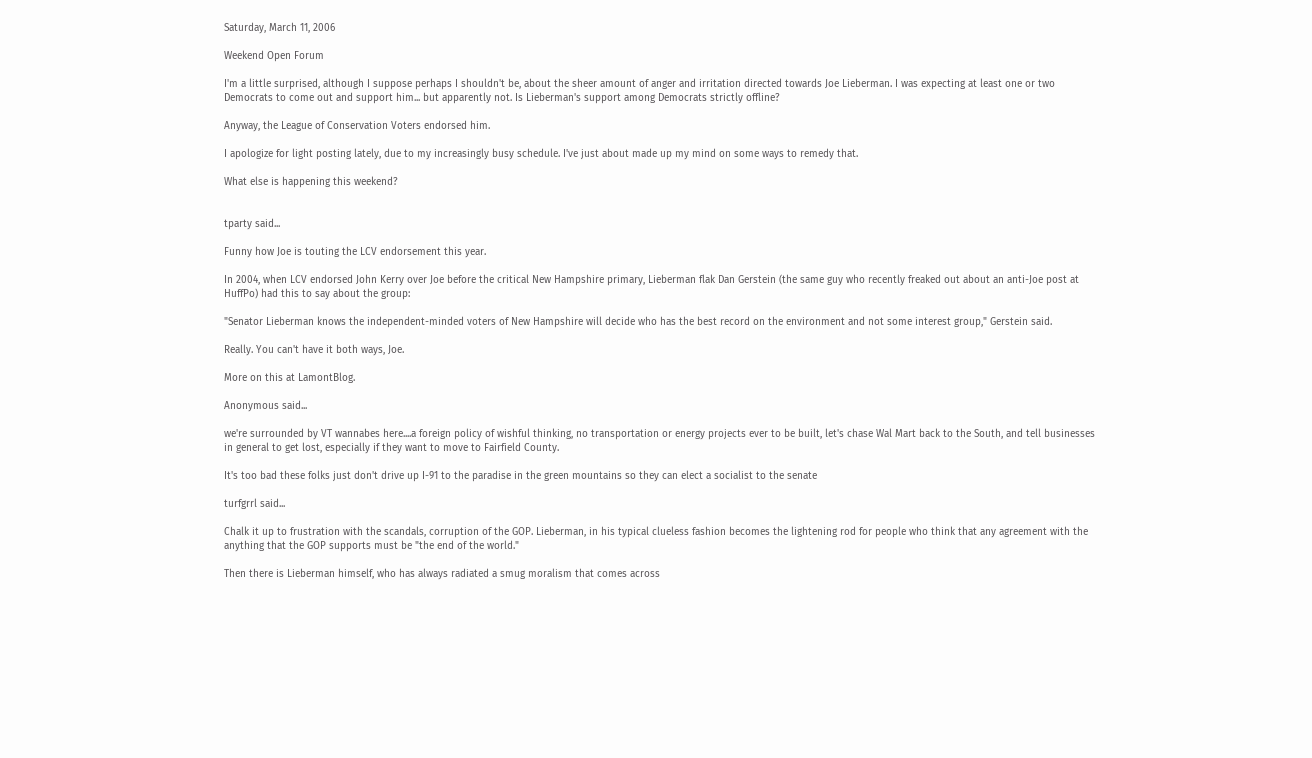Saturday, March 11, 2006

Weekend Open Forum

I'm a little surprised, although I suppose perhaps I shouldn't be, about the sheer amount of anger and irritation directed towards Joe Lieberman. I was expecting at least one or two Democrats to come out and support him... but apparently not. Is Lieberman's support among Democrats strictly offline?

Anyway, the League of Conservation Voters endorsed him.

I apologize for light posting lately, due to my increasingly busy schedule. I've just about made up my mind on some ways to remedy that.

What else is happening this weekend?


tparty said...

Funny how Joe is touting the LCV endorsement this year.

In 2004, when LCV endorsed John Kerry over Joe before the critical New Hampshire primary, Lieberman flak Dan Gerstein (the same guy who recently freaked out about an anti-Joe post at HuffPo) had this to say about the group:

"Senator Lieberman knows the independent-minded voters of New Hampshire will decide who has the best record on the environment and not some interest group," Gerstein said.

Really. You can't have it both ways, Joe.

More on this at LamontBlog.

Anonymous said...

we're surrounded by VT wannabes here....a foreign policy of wishful thinking, no transportation or energy projects ever to be built, let's chase Wal Mart back to the South, and tell businesses in general to get lost, especially if they want to move to Fairfield County.

It's too bad these folks just don't drive up I-91 to the paradise in the green mountains so they can elect a socialist to the senate

turfgrrl said...

Chalk it up to frustration with the scandals, corruption of the GOP. Lieberman, in his typical clueless fashion becomes the lightening rod for people who think that any agreement with the anything that the GOP supports must be "the end of the world."

Then there is Lieberman himself, who has always radiated a smug moralism that comes across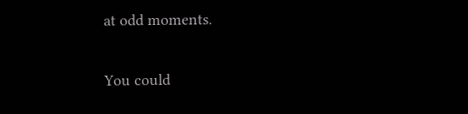at odd moments.

You could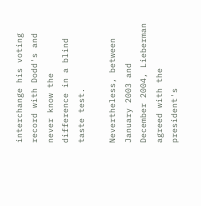interchange his voting record with Dodd's and never know the difference in a blind taste test.

Nevertheless, between January 2003 and December 2004, Lieberman agreed with the president's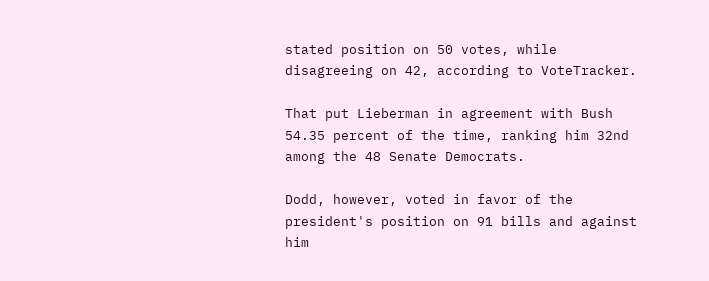stated position on 50 votes, while disagreeing on 42, according to VoteTracker.

That put Lieberman in agreement with Bush 54.35 percent of the time, ranking him 32nd among the 48 Senate Democrats.

Dodd, however, voted in favor of the president's position on 91 bills and against him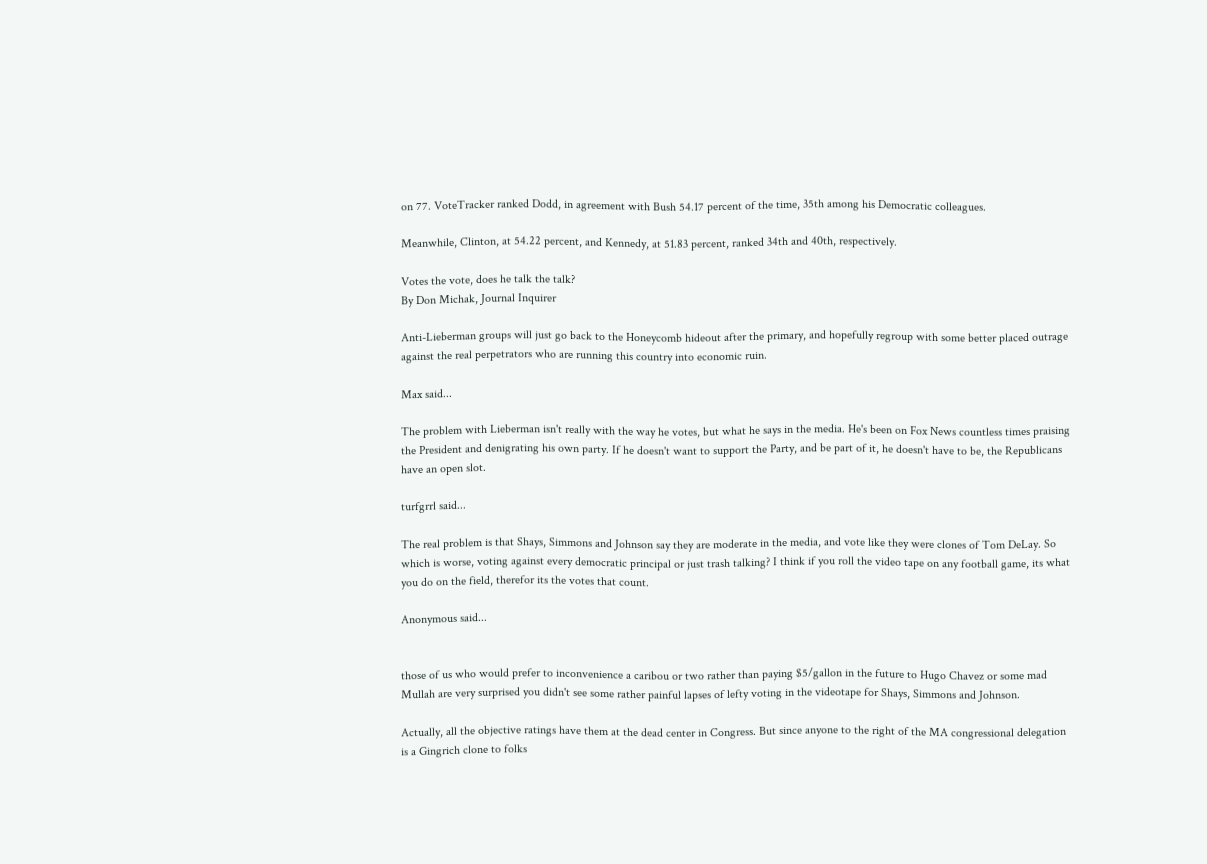on 77. VoteTracker ranked Dodd, in agreement with Bush 54.17 percent of the time, 35th among his Democratic colleagues.

Meanwhile, Clinton, at 54.22 percent, and Kennedy, at 51.83 percent, ranked 34th and 40th, respectively.

Votes the vote, does he talk the talk?
By Don Michak, Journal Inquirer

Anti-Lieberman groups will just go back to the Honeycomb hideout after the primary, and hopefully regroup with some better placed outrage against the real perpetrators who are running this country into economic ruin.

Max said...

The problem with Lieberman isn't really with the way he votes, but what he says in the media. He's been on Fox News countless times praising the President and denigrating his own party. If he doesn't want to support the Party, and be part of it, he doesn't have to be, the Republicans have an open slot.

turfgrrl said...

The real problem is that Shays, Simmons and Johnson say they are moderate in the media, and vote like they were clones of Tom DeLay. So which is worse, voting against every democratic principal or just trash talking? I think if you roll the video tape on any football game, its what you do on the field, therefor its the votes that count.

Anonymous said...


those of us who would prefer to inconvenience a caribou or two rather than paying $5/gallon in the future to Hugo Chavez or some mad Mullah are very surprised you didn't see some rather painful lapses of lefty voting in the videotape for Shays, Simmons and Johnson.

Actually, all the objective ratings have them at the dead center in Congress. But since anyone to the right of the MA congressional delegation is a Gingrich clone to folks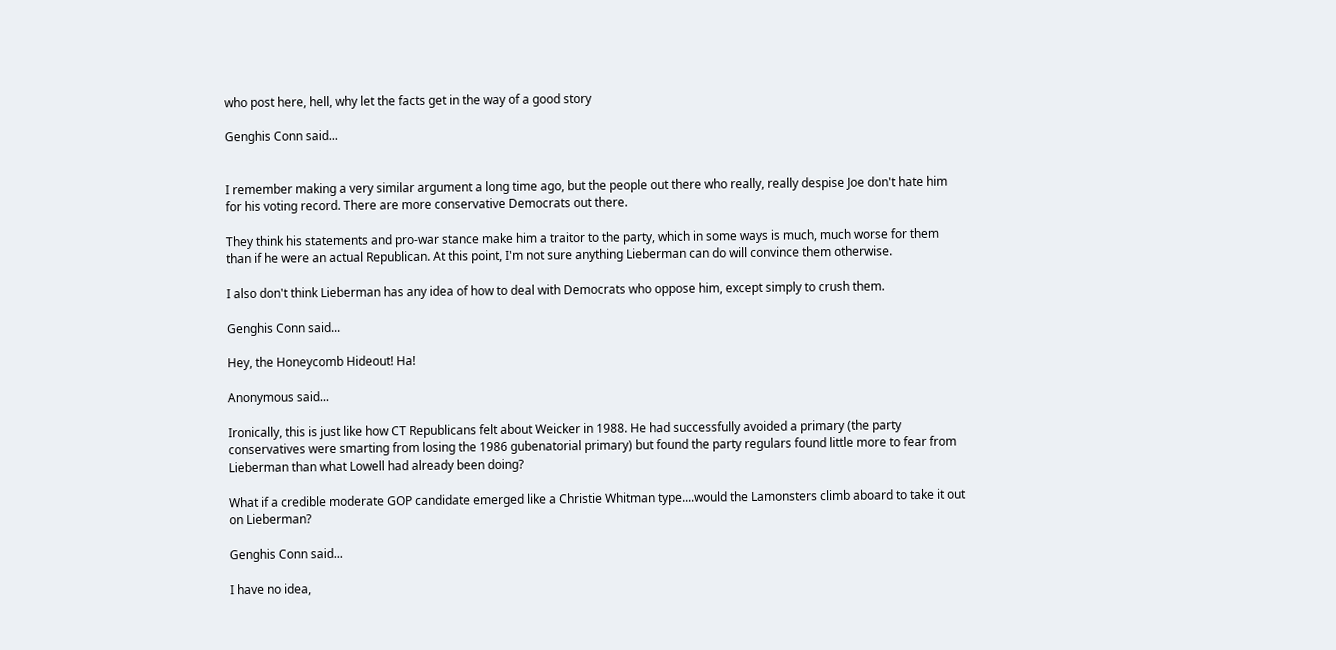who post here, hell, why let the facts get in the way of a good story

Genghis Conn said...


I remember making a very similar argument a long time ago, but the people out there who really, really despise Joe don't hate him for his voting record. There are more conservative Democrats out there.

They think his statements and pro-war stance make him a traitor to the party, which in some ways is much, much worse for them than if he were an actual Republican. At this point, I'm not sure anything Lieberman can do will convince them otherwise.

I also don't think Lieberman has any idea of how to deal with Democrats who oppose him, except simply to crush them.

Genghis Conn said...

Hey, the Honeycomb Hideout! Ha!

Anonymous said...

Ironically, this is just like how CT Republicans felt about Weicker in 1988. He had successfully avoided a primary (the party conservatives were smarting from losing the 1986 gubenatorial primary) but found the party regulars found little more to fear from Lieberman than what Lowell had already been doing?

What if a credible moderate GOP candidate emerged like a Christie Whitman type....would the Lamonsters climb aboard to take it out on Lieberman?

Genghis Conn said...

I have no idea,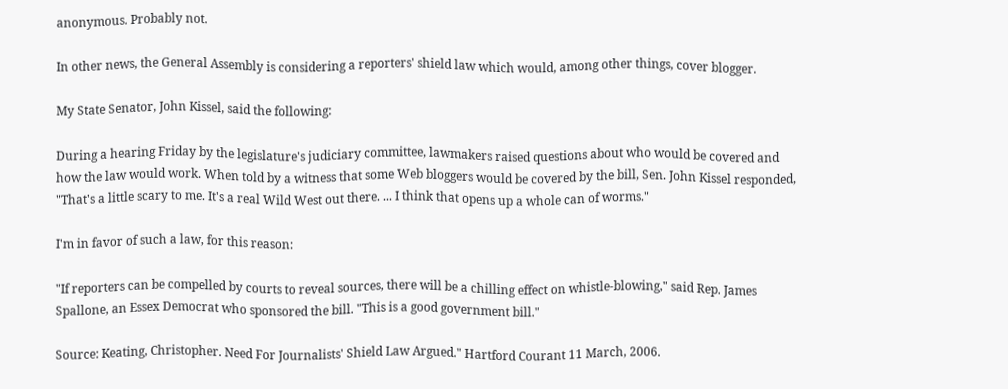anonymous. Probably not.

In other news, the General Assembly is considering a reporters' shield law which would, among other things, cover blogger.

My State Senator, John Kissel, said the following:

During a hearing Friday by the legislature's judiciary committee, lawmakers raised questions about who would be covered and how the law would work. When told by a witness that some Web bloggers would be covered by the bill, Sen. John Kissel responded, "That's a little scary to me. It's a real Wild West out there. ... I think that opens up a whole can of worms."

I'm in favor of such a law, for this reason:

"If reporters can be compelled by courts to reveal sources, there will be a chilling effect on whistle-blowing," said Rep. James Spallone, an Essex Democrat who sponsored the bill. "This is a good government bill."

Source: Keating, Christopher. Need For Journalists' Shield Law Argued." Hartford Courant 11 March, 2006.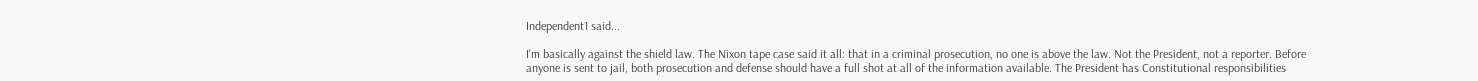Independent1 said...

I'm basically against the shield law. The Nixon tape case said it all: that in a criminal prosecution, no one is above the law. Not the President, not a reporter. Before anyone is sent to jail, both prosecution and defense should have a full shot at all of the information available. The President has Constitutional responsibilities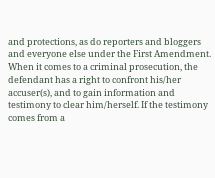and protections, as do reporters and bloggers and everyone else under the First Amendment. When it comes to a criminal prosecution, the defendant has a right to confront his/her accuser(s), and to gain information and testimony to clear him/herself. If the testimony comes from a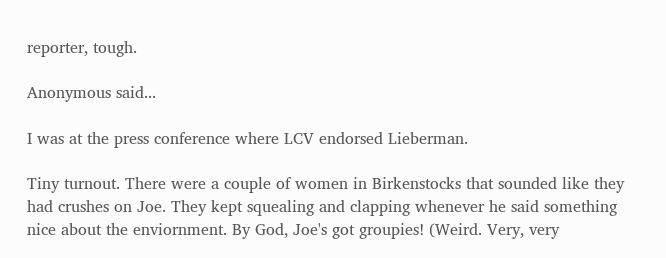reporter, tough.

Anonymous said...

I was at the press conference where LCV endorsed Lieberman.

Tiny turnout. There were a couple of women in Birkenstocks that sounded like they had crushes on Joe. They kept squealing and clapping whenever he said something nice about the enviornment. By God, Joe's got groupies! (Weird. Very, very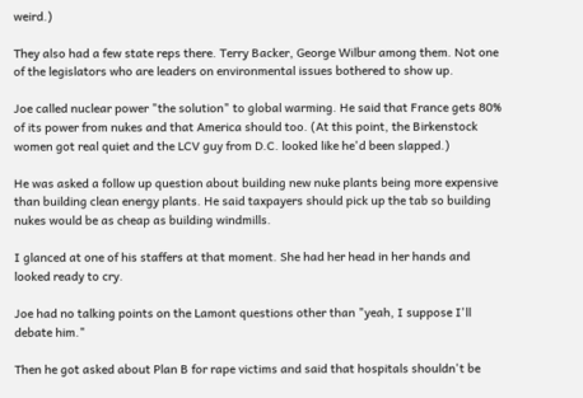weird.)

They also had a few state reps there. Terry Backer, George Wilbur among them. Not one of the legislators who are leaders on environmental issues bothered to show up.

Joe called nuclear power "the solution" to global warming. He said that France gets 80% of its power from nukes and that America should too. (At this point, the Birkenstock women got real quiet and the LCV guy from D.C. looked like he'd been slapped.)

He was asked a follow up question about building new nuke plants being more expensive than building clean energy plants. He said taxpayers should pick up the tab so building nukes would be as cheap as building windmills.

I glanced at one of his staffers at that moment. She had her head in her hands and looked ready to cry.

Joe had no talking points on the Lamont questions other than "yeah, I suppose I'll debate him."

Then he got asked about Plan B for rape victims and said that hospitals shouldn't be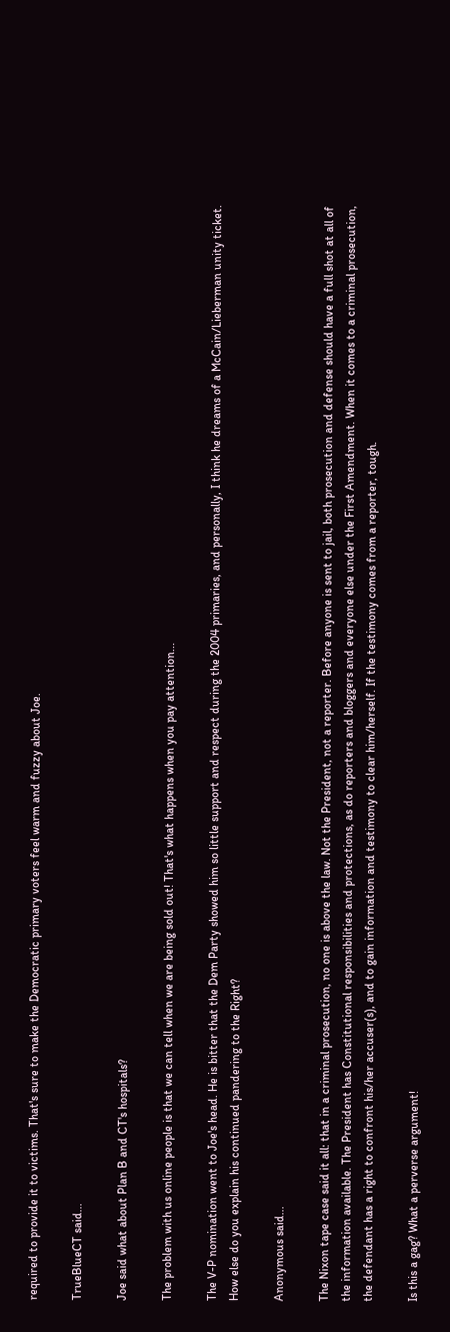required to provide it to victims. That's sure to make the Democratic primary voters feel warm and fuzzy about Joe.

TrueBlueCT said...

Joe said what about Plan B and CT's hospitals?

The problem with us online people is that we can tell when we are being sold out! That's what happens when you pay attention...

The V-P nomination went to Joe's head. He is bitter that the Dem Party showed him so little support and respect during the 2004 primaries, and personally, I think he dreams of a McCain/Lieberman unity ticket. How else do you explain his continued pandering to the Right?

Anonymous said...

The Nixon tape case said it all: that in a criminal prosecution, no one is above the law. Not the President, not a reporter. Before anyone is sent to jail, both prosecution and defense should have a full shot at all of the information available. The President has Constitutional responsibilities and protections, as do reporters and bloggers and everyone else under the First Amendment. When it comes to a criminal prosecution, the defendant has a right to confront his/her accuser(s), and to gain information and testimony to clear him/herself. If the testimony comes from a reporter, tough.

Is this a gag? What a perverse argument!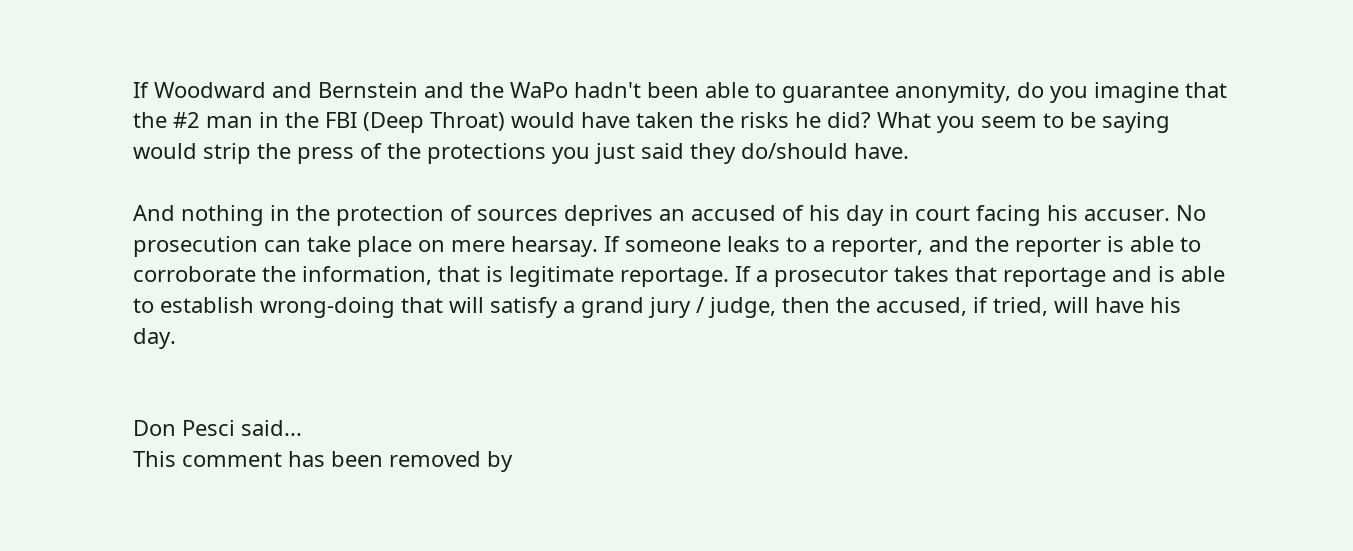If Woodward and Bernstein and the WaPo hadn't been able to guarantee anonymity, do you imagine that the #2 man in the FBI (Deep Throat) would have taken the risks he did? What you seem to be saying would strip the press of the protections you just said they do/should have.

And nothing in the protection of sources deprives an accused of his day in court facing his accuser. No prosecution can take place on mere hearsay. If someone leaks to a reporter, and the reporter is able to corroborate the information, that is legitimate reportage. If a prosecutor takes that reportage and is able to establish wrong-doing that will satisfy a grand jury / judge, then the accused, if tried, will have his day.


Don Pesci said...
This comment has been removed by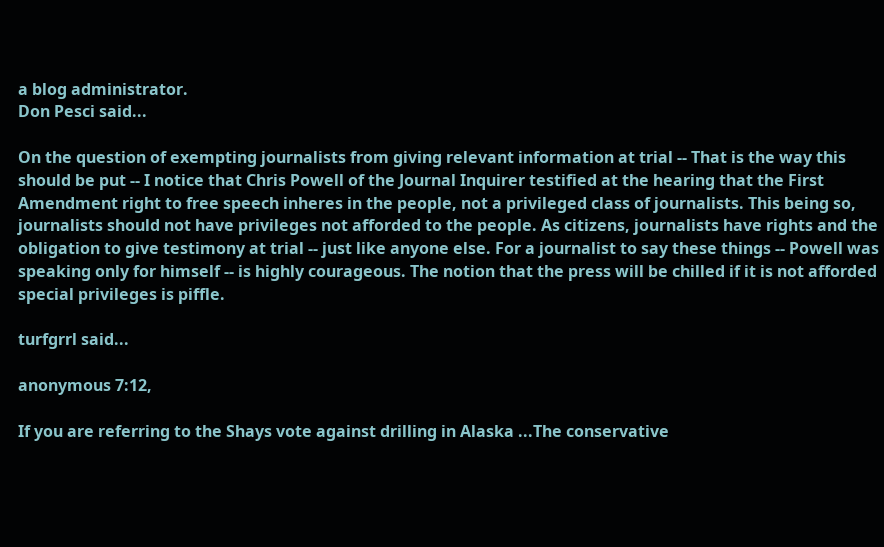a blog administrator.
Don Pesci said...

On the question of exempting journalists from giving relevant information at trial -- That is the way this should be put -- I notice that Chris Powell of the Journal Inquirer testified at the hearing that the First Amendment right to free speech inheres in the people, not a privileged class of journalists. This being so, journalists should not have privileges not afforded to the people. As citizens, journalists have rights and the obligation to give testimony at trial -- just like anyone else. For a journalist to say these things -- Powell was speaking only for himself -- is highly courageous. The notion that the press will be chilled if it is not afforded special privileges is piffle.

turfgrrl said...

anonymous 7:12,

If you are referring to the Shays vote against drilling in Alaska ...The conservative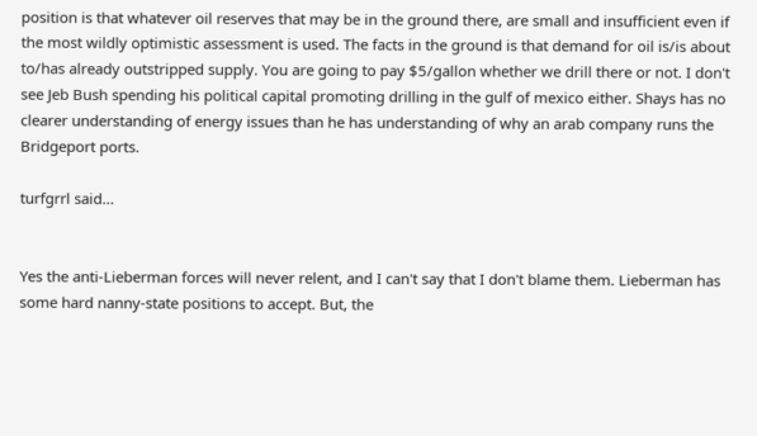position is that whatever oil reserves that may be in the ground there, are small and insufficient even if the most wildly optimistic assessment is used. The facts in the ground is that demand for oil is/is about to/has already outstripped supply. You are going to pay $5/gallon whether we drill there or not. I don't see Jeb Bush spending his political capital promoting drilling in the gulf of mexico either. Shays has no clearer understanding of energy issues than he has understanding of why an arab company runs the Bridgeport ports.

turfgrrl said...


Yes the anti-Lieberman forces will never relent, and I can't say that I don't blame them. Lieberman has some hard nanny-state positions to accept. But, the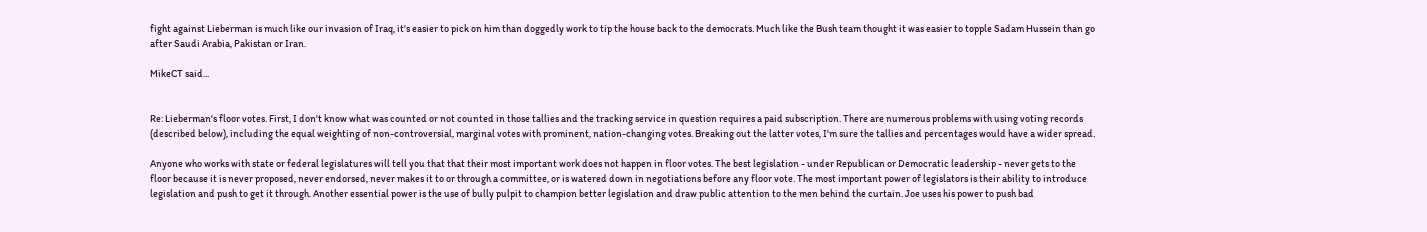fight against Lieberman is much like our invasion of Iraq, it's easier to pick on him than doggedly work to tip the house back to the democrats. Much like the Bush team thought it was easier to topple Sadam Hussein than go after Saudi Arabia, Pakistan or Iran.

MikeCT said...


Re: Lieberman's floor votes. First, I don't know what was counted or not counted in those tallies and the tracking service in question requires a paid subscription. There are numerous problems with using voting records (described below), including the equal weighting of non-controversial, marginal votes with prominent, nation-changing votes. Breaking out the latter votes, I'm sure the tallies and percentages would have a wider spread.

Anyone who works with state or federal legislatures will tell you that that their most important work does not happen in floor votes. The best legislation - under Republican or Democratic leadership - never gets to the floor because it is never proposed, never endorsed, never makes it to or through a committee, or is watered down in negotiations before any floor vote. The most important power of legislators is their ability to introduce legislation and push to get it through. Another essential power is the use of bully pulpit to champion better legislation and draw public attention to the men behind the curtain. Joe uses his power to push bad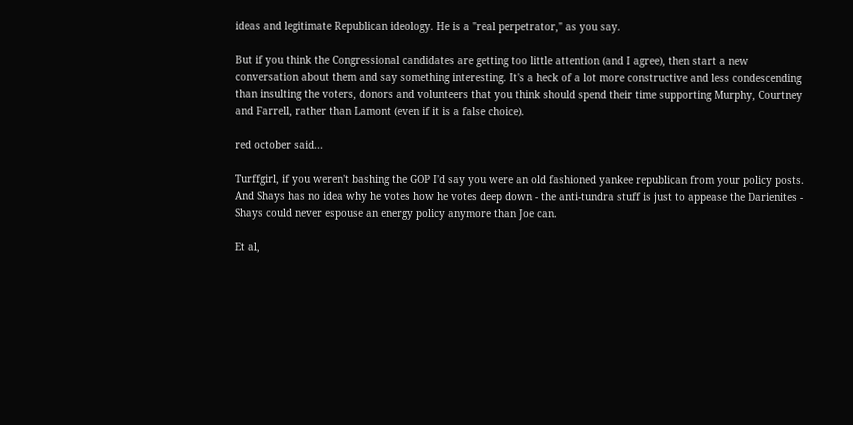ideas and legitimate Republican ideology. He is a "real perpetrator," as you say.

But if you think the Congressional candidates are getting too little attention (and I agree), then start a new conversation about them and say something interesting. It's a heck of a lot more constructive and less condescending than insulting the voters, donors and volunteers that you think should spend their time supporting Murphy, Courtney and Farrell, rather than Lamont (even if it is a false choice).

red october said...

Turffgirl, if you weren't bashing the GOP I'd say you were an old fashioned yankee republican from your policy posts. And Shays has no idea why he votes how he votes deep down - the anti-tundra stuff is just to appease the Darienites - Shays could never espouse an energy policy anymore than Joe can.

Et al,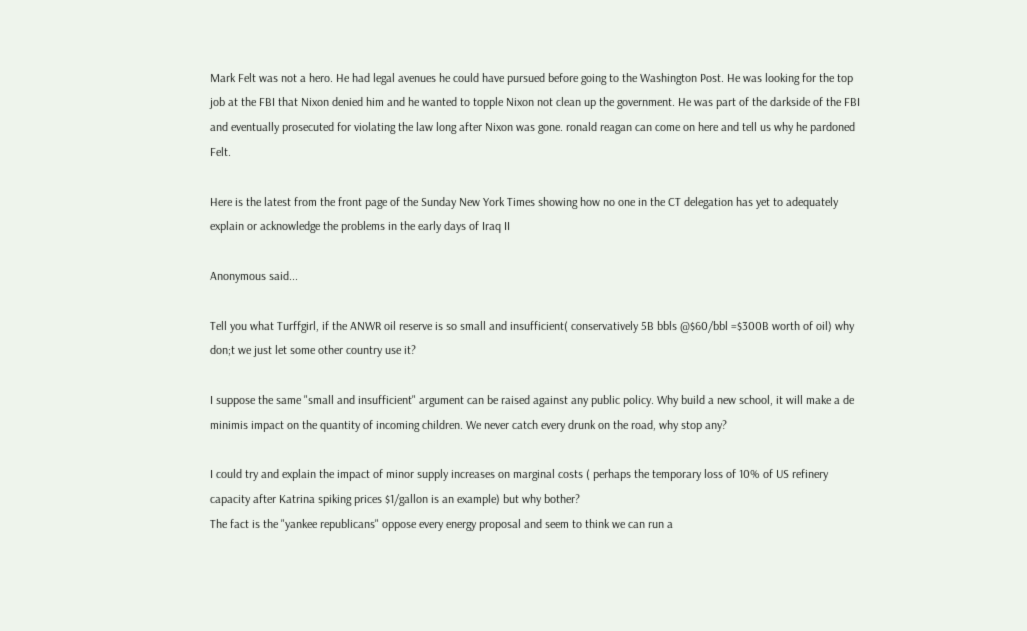Mark Felt was not a hero. He had legal avenues he could have pursued before going to the Washington Post. He was looking for the top job at the FBI that Nixon denied him and he wanted to topple Nixon not clean up the government. He was part of the darkside of the FBI and eventually prosecuted for violating the law long after Nixon was gone. ronald reagan can come on here and tell us why he pardoned Felt.

Here is the latest from the front page of the Sunday New York Times showing how no one in the CT delegation has yet to adequately explain or acknowledge the problems in the early days of Iraq II

Anonymous said...

Tell you what Turffgirl, if the ANWR oil reserve is so small and insufficient( conservatively 5B bbls @$60/bbl =$300B worth of oil) why don;t we just let some other country use it?

I suppose the same "small and insufficient" argument can be raised against any public policy. Why build a new school, it will make a de minimis impact on the quantity of incoming children. We never catch every drunk on the road, why stop any?

I could try and explain the impact of minor supply increases on marginal costs ( perhaps the temporary loss of 10% of US refinery capacity after Katrina spiking prices $1/gallon is an example) but why bother?
The fact is the "yankee republicans" oppose every energy proposal and seem to think we can run a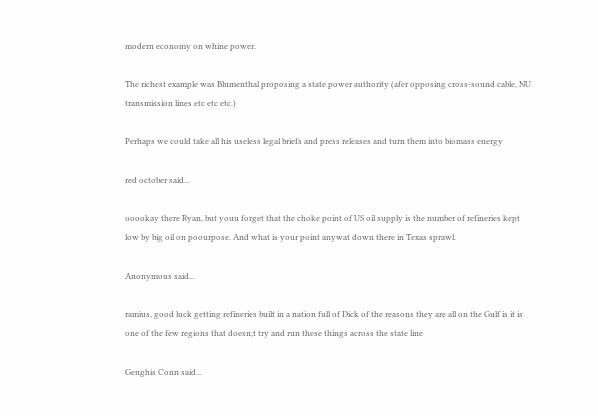modern economy on whine power.

The richest example was Blumenthal proposing a state power authority (afer opposing cross-sound cable, NU transmission lines etc etc etc.)

Perhaps we could take all his useless legal briefs and press releases and turn them into biomass energy

red october said...

ooookay there Ryan, but youu forget that the choke point of US oil supply is the number of refineries kept low by big oil on poourpose. And what is your point anywat down there in Texas sprawl.

Anonymous said...

ramius, good luck getting refineries built in a nation full of Dick of the reasons they are all on the Gulf is it is one of the few regions that doesn;t try and run these things across the state line

Genghis Conn said...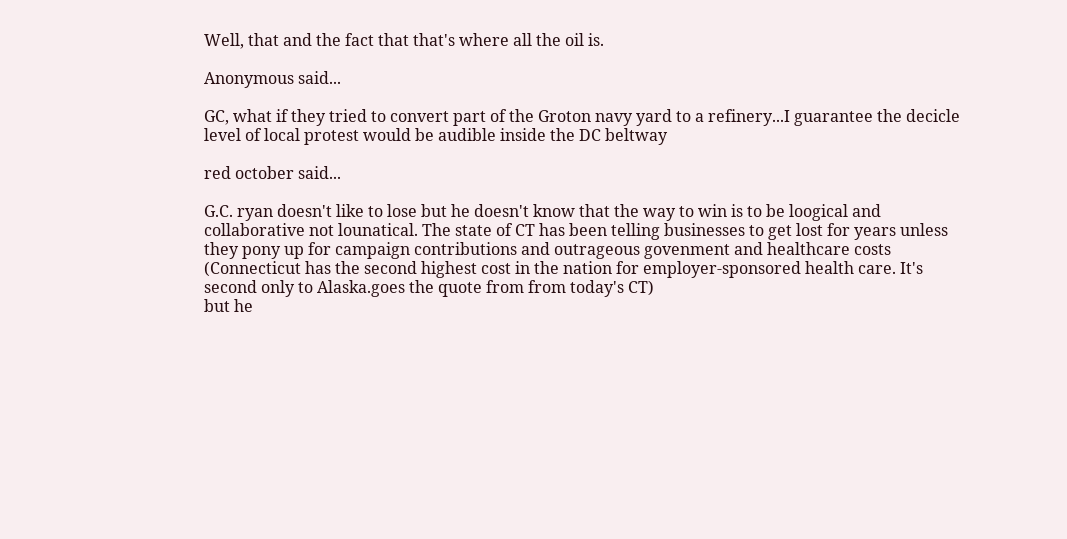Well, that and the fact that that's where all the oil is.

Anonymous said...

GC, what if they tried to convert part of the Groton navy yard to a refinery...I guarantee the decicle level of local protest would be audible inside the DC beltway

red october said...

G.C. ryan doesn't like to lose but he doesn't know that the way to win is to be loogical and collaborative not lounatical. The state of CT has been telling businesses to get lost for years unless they pony up for campaign contributions and outrageous govenment and healthcare costs (Connecticut has the second highest cost in the nation for employer-sponsored health care. It's second only to Alaska.goes the quote from from today's CT)
but he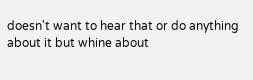doesn't want to hear that or do anything about it but whine about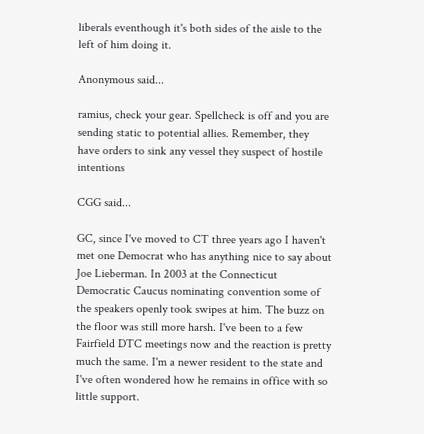liberals eventhough it's both sides of the aisle to the left of him doing it.

Anonymous said...

ramius, check your gear. Spellcheck is off and you are sending static to potential allies. Remember, they have orders to sink any vessel they suspect of hostile intentions

CGG said...

GC, since I've moved to CT three years ago I haven't met one Democrat who has anything nice to say about Joe Lieberman. In 2003 at the Connecticut Democratic Caucus nominating convention some of the speakers openly took swipes at him. The buzz on the floor was still more harsh. I've been to a few Fairfield DTC meetings now and the reaction is pretty much the same. I'm a newer resident to the state and I've often wondered how he remains in office with so little support.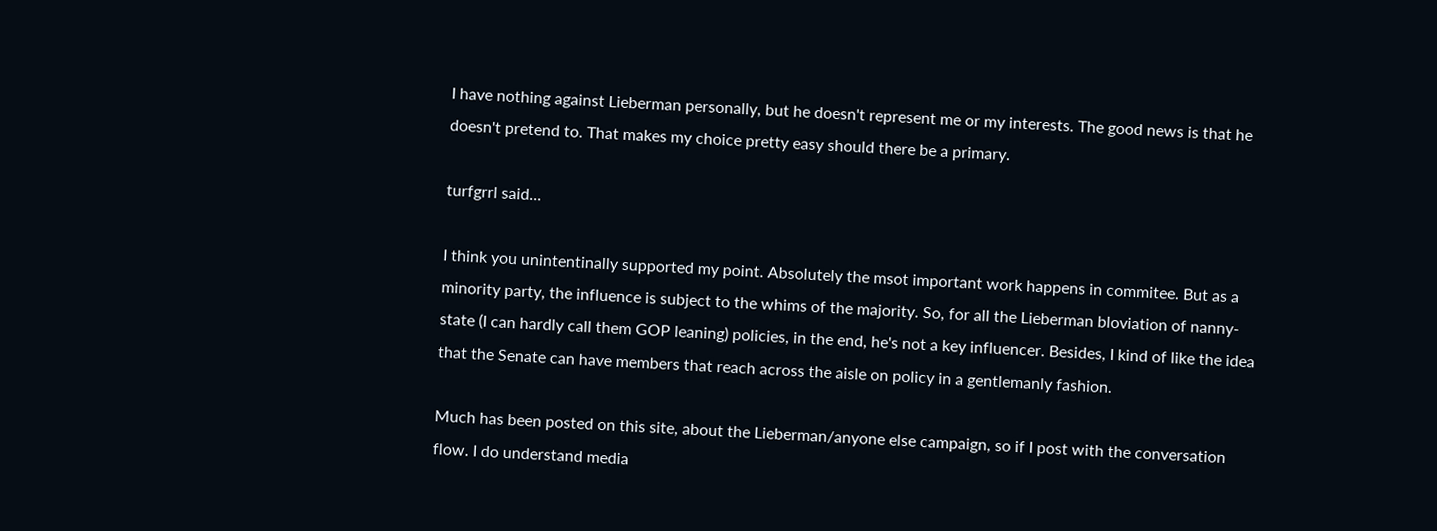I have nothing against Lieberman personally, but he doesn't represent me or my interests. The good news is that he doesn't pretend to. That makes my choice pretty easy should there be a primary.

turfgrrl said...

I think you unintentinally supported my point. Absolutely the msot important work happens in commitee. But as a minority party, the influence is subject to the whims of the majority. So, for all the Lieberman bloviation of nanny-state (I can hardly call them GOP leaning) policies, in the end, he's not a key influencer. Besides, I kind of like the idea that the Senate can have members that reach across the aisle on policy in a gentlemanly fashion.

Much has been posted on this site, about the Lieberman/anyone else campaign, so if I post with the conversation flow. I do understand media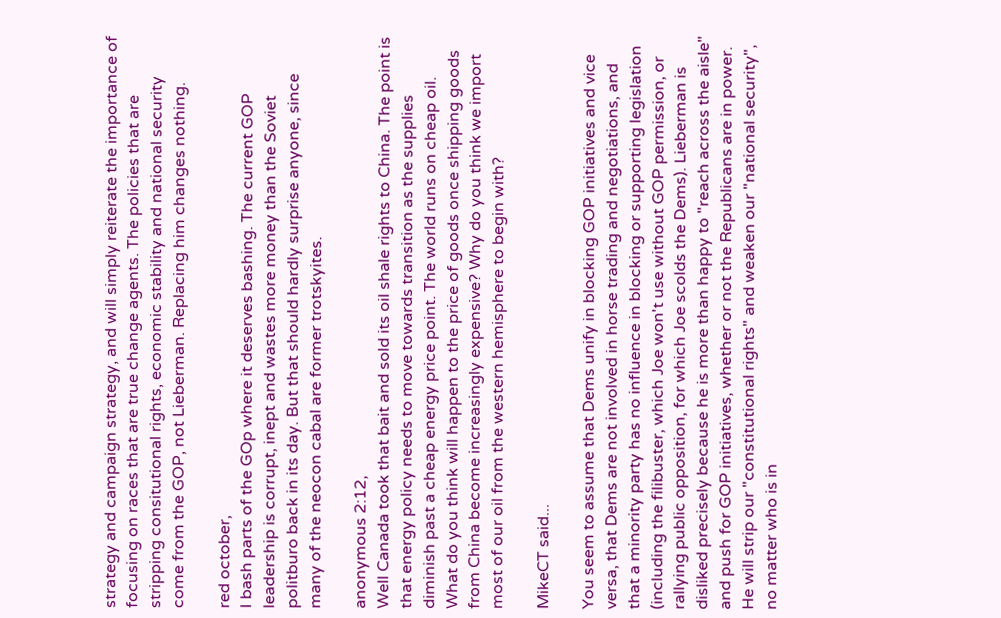strategy and campaign strategy, and will simply reiterate the importance of focusing on races that are true change agents. The policies that are stripping consitutional rights, economic stability and national security come from the GOP, not Lieberman. Replacing him changes nothing.

red october,
I bash parts of the GOp where it deserves bashing. The current GOP leadership is corrupt, inept and wastes more money than the Soviet politburo back in its day. But that should hardly surprise anyone, since many of the neocon cabal are former trotskyites.

anonymous 2:12,
Well Canada took that bait and sold its oil shale rights to China. The point is that energy policy needs to move towards transition as the supplies diminish past a cheap energy price point. The world runs on cheap oil. What do you think will happen to the price of goods once shipping goods from China become increasingly expensive? Why do you think we import most of our oil from the western hemisphere to begin with?

MikeCT said...

You seem to assume that Dems unify in blocking GOP initiatives and vice versa, that Dems are not involved in horse trading and negotiations, and that a minority party has no influence in blocking or supporting legislation (including the filibuster, which Joe won't use without GOP permission, or rallying public opposition, for which Joe scolds the Dems). Lieberman is disliked precisely because he is more than happy to "reach across the aisle" and push for GOP initiatives, whether or not the Republicans are in power. He will strip our "constitutional rights" and weaken our "national security", no matter who is in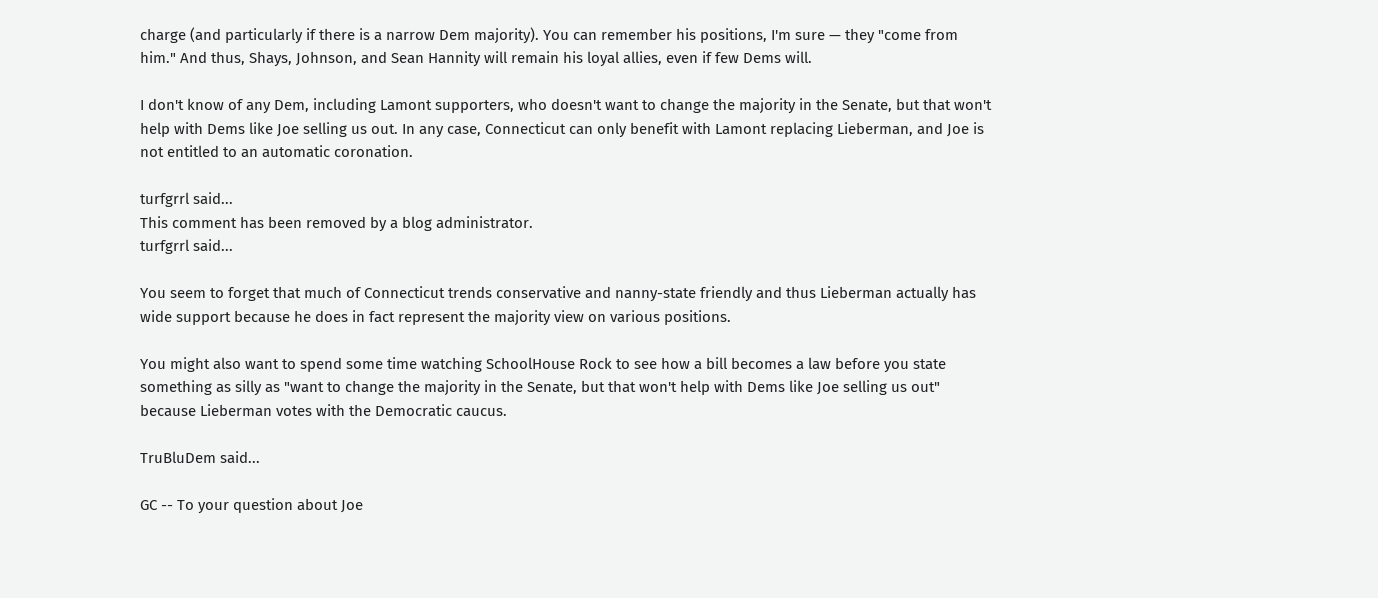charge (and particularly if there is a narrow Dem majority). You can remember his positions, I'm sure — they "come from him." And thus, Shays, Johnson, and Sean Hannity will remain his loyal allies, even if few Dems will.

I don't know of any Dem, including Lamont supporters, who doesn't want to change the majority in the Senate, but that won't help with Dems like Joe selling us out. In any case, Connecticut can only benefit with Lamont replacing Lieberman, and Joe is not entitled to an automatic coronation.

turfgrrl said...
This comment has been removed by a blog administrator.
turfgrrl said...

You seem to forget that much of Connecticut trends conservative and nanny-state friendly and thus Lieberman actually has wide support because he does in fact represent the majority view on various positions.

You might also want to spend some time watching SchoolHouse Rock to see how a bill becomes a law before you state something as silly as "want to change the majority in the Senate, but that won't help with Dems like Joe selling us out" because Lieberman votes with the Democratic caucus.

TruBluDem said...

GC -- To your question about Joe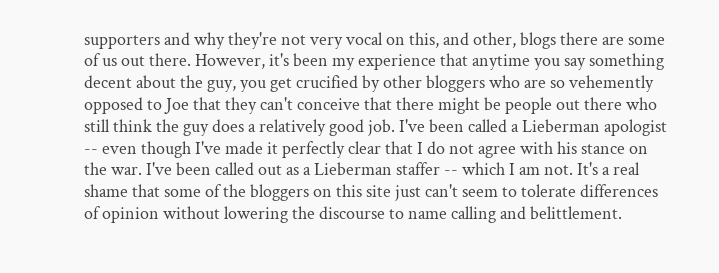supporters and why they're not very vocal on this, and other, blogs there are some of us out there. However, it's been my experience that anytime you say something decent about the guy, you get crucified by other bloggers who are so vehemently opposed to Joe that they can't conceive that there might be people out there who still think the guy does a relatively good job. I've been called a Lieberman apologist -- even though I've made it perfectly clear that I do not agree with his stance on the war. I've been called out as a Lieberman staffer -- which I am not. It's a real shame that some of the bloggers on this site just can't seem to tolerate differences of opinion without lowering the discourse to name calling and belittlement.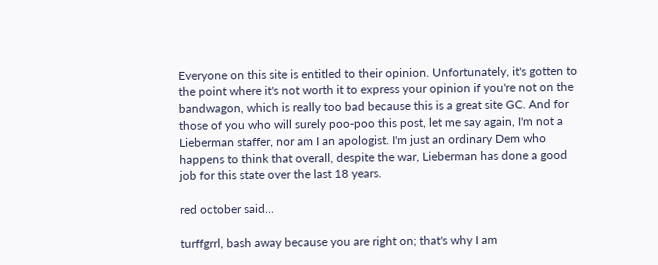Everyone on this site is entitled to their opinion. Unfortunately, it's gotten to the point where it's not worth it to express your opinion if you're not on the bandwagon, which is really too bad because this is a great site GC. And for those of you who will surely poo-poo this post, let me say again, I'm not a Lieberman staffer, nor am I an apologist. I'm just an ordinary Dem who happens to think that overall, despite the war, Lieberman has done a good job for this state over the last 18 years.

red october said...

turffgrrl, bash away because you are right on; that's why I am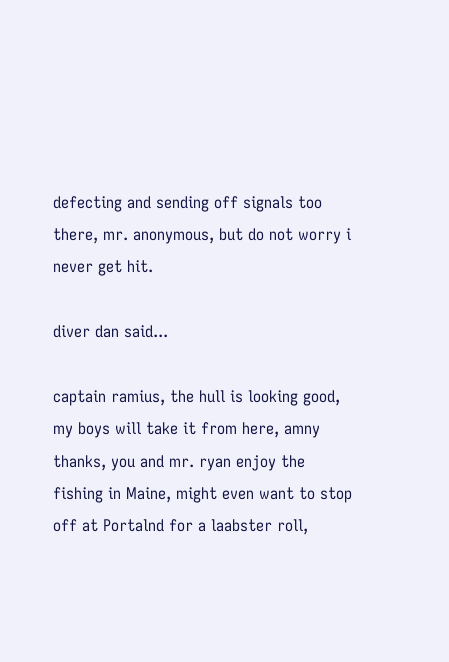defecting and sending off signals too there, mr. anonymous, but do not worry i never get hit.

diver dan said...

captain ramius, the hull is looking good, my boys will take it from here, amny thanks, you and mr. ryan enjoy the fishing in Maine, might even want to stop off at Portalnd for a laabster roll,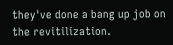they've done a bang up job on the revitilization.